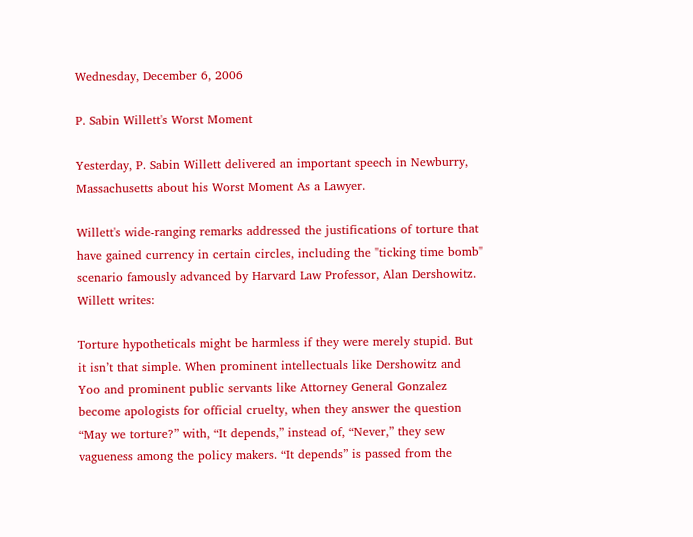Wednesday, December 6, 2006

P. Sabin Willett's Worst Moment

Yesterday, P. Sabin Willett delivered an important speech in Newburry, Massachusetts about his Worst Moment As a Lawyer.

Willett's wide-ranging remarks addressed the justifications of torture that have gained currency in certain circles, including the "ticking time bomb" scenario famously advanced by Harvard Law Professor, Alan Dershowitz. Willett writes:

Torture hypotheticals might be harmless if they were merely stupid. But it isn’t that simple. When prominent intellectuals like Dershowitz and Yoo and prominent public servants like Attorney General Gonzalez become apologists for official cruelty, when they answer the question “May we torture?” with, “It depends,” instead of, “Never,” they sew vagueness among the policy makers. “It depends” is passed from the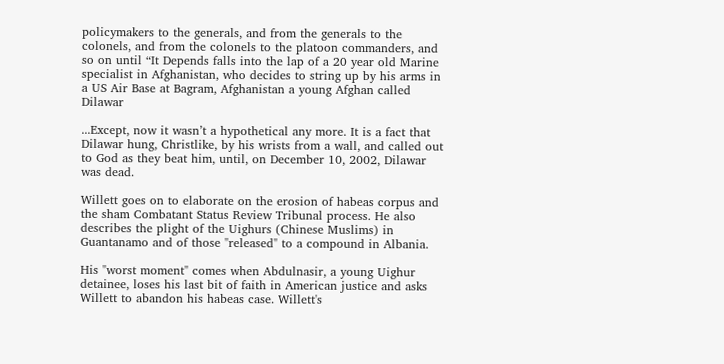policymakers to the generals, and from the generals to the colonels, and from the colonels to the platoon commanders, and so on until “It Depends falls into the lap of a 20 year old Marine specialist in Afghanistan, who decides to string up by his arms in a US Air Base at Bagram, Afghanistan a young Afghan called Dilawar

...Except, now it wasn’t a hypothetical any more. It is a fact that Dilawar hung, Christlike, by his wrists from a wall, and called out to God as they beat him, until, on December 10, 2002, Dilawar was dead.

Willett goes on to elaborate on the erosion of habeas corpus and the sham Combatant Status Review Tribunal process. He also describes the plight of the Uighurs (Chinese Muslims) in Guantanamo and of those "released" to a compound in Albania.

His "worst moment" comes when Abdulnasir, a young Uighur detainee, loses his last bit of faith in American justice and asks Willett to abandon his habeas case. Willett's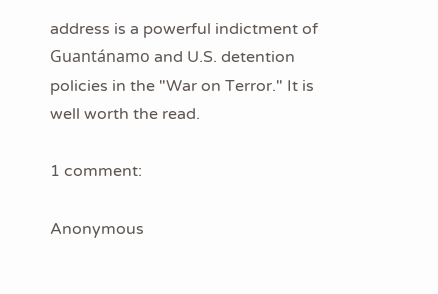address is a powerful indictment of Guantánamo and U.S. detention policies in the "War on Terror." It is well worth the read.

1 comment:

Anonymous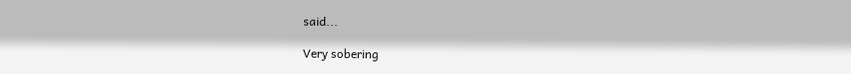said...

Very sobering